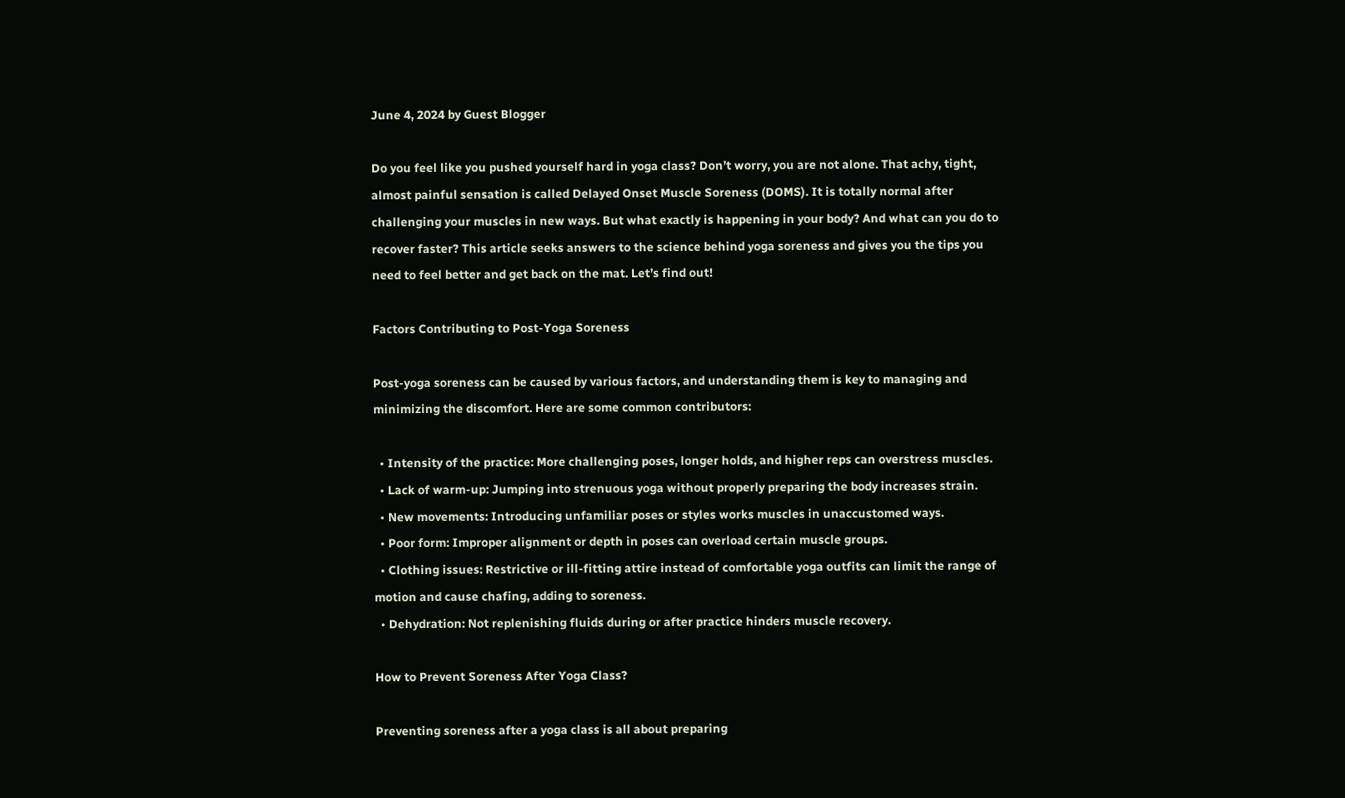June 4, 2024 by Guest Blogger

Do you feel like you pushed yourself hard in yoga class? Don’t worry, you are not alone. That achy, tight, almost painful sensation is called Delayed Onset Muscle Soreness (DOMS). It is totally normal after challenging your muscles in new ways. But what exactly is happening in your body? And what can you do to recover faster? This article seeks answers to the science behind yoga soreness and gives you the tips you need to feel better and get back on the mat. Let’s find out!

Factors Contributing to Post-Yoga Soreness

Post-yoga soreness can be caused by various factors, and understanding them is key to managing and minimizing the discomfort. Here are some common contributors:

  • Intensity of the practice: More challenging poses, longer holds, and higher reps can overstress muscles.
  • Lack of warm-up: Jumping into strenuous yoga without properly preparing the body increases strain.
  • New movements: Introducing unfamiliar poses or styles works muscles in unaccustomed ways.
  • Poor form: Improper alignment or depth in poses can overload certain muscle groups.
  • Clothing issues: Restrictive or ill-fitting attire instead of comfortable yoga outfits can limit the range of motion and cause chafing, adding to soreness.
  • Dehydration: Not replenishing fluids during or after practice hinders muscle recovery.

How to Prevent Soreness After Yoga Class?

Preventing soreness after a yoga class is all about preparing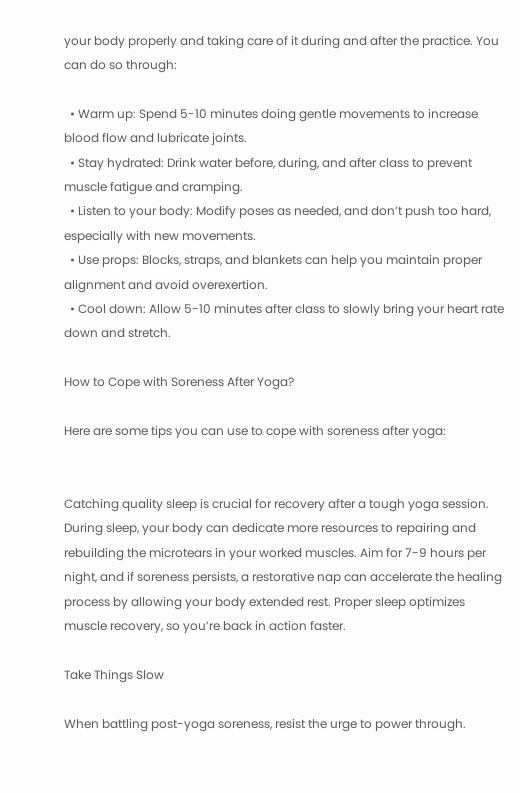your body properly and taking care of it during and after the practice. You can do so through:

  • Warm up: Spend 5-10 minutes doing gentle movements to increase blood flow and lubricate joints.
  • Stay hydrated: Drink water before, during, and after class to prevent muscle fatigue and cramping.
  • Listen to your body: Modify poses as needed, and don’t push too hard, especially with new movements.
  • Use props: Blocks, straps, and blankets can help you maintain proper alignment and avoid overexertion.
  • Cool down: Allow 5-10 minutes after class to slowly bring your heart rate down and stretch.

How to Cope with Soreness After Yoga?

Here are some tips you can use to cope with soreness after yoga:


Catching quality sleep is crucial for recovery after a tough yoga session. During sleep, your body can dedicate more resources to repairing and rebuilding the microtears in your worked muscles. Aim for 7-9 hours per night, and if soreness persists, a restorative nap can accelerate the healing process by allowing your body extended rest. Proper sleep optimizes muscle recovery, so you’re back in action faster.

Take Things Slow

When battling post-yoga soreness, resist the urge to power through.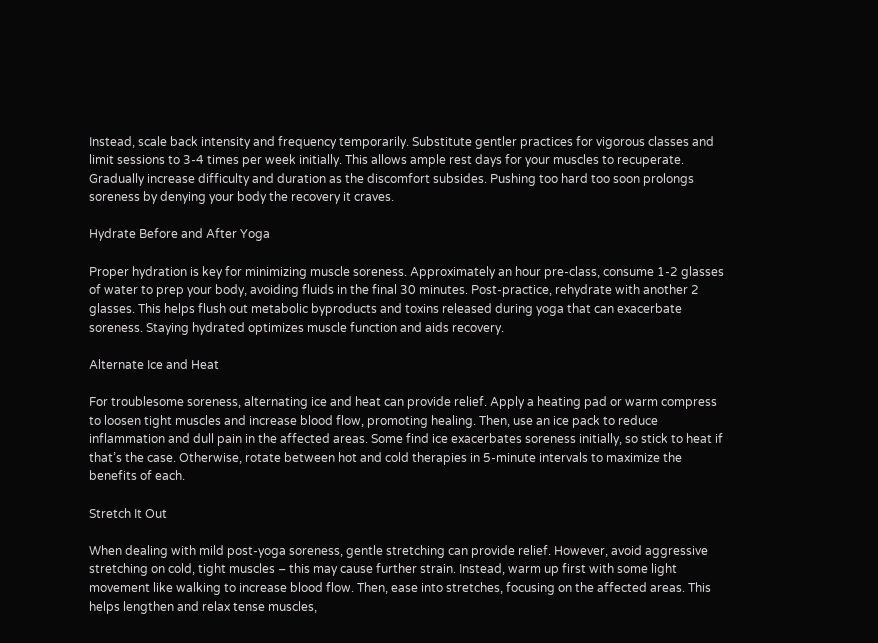Instead, scale back intensity and frequency temporarily. Substitute gentler practices for vigorous classes and limit sessions to 3-4 times per week initially. This allows ample rest days for your muscles to recuperate. Gradually increase difficulty and duration as the discomfort subsides. Pushing too hard too soon prolongs soreness by denying your body the recovery it craves.

Hydrate Before and After Yoga

Proper hydration is key for minimizing muscle soreness. Approximately an hour pre-class, consume 1-2 glasses of water to prep your body, avoiding fluids in the final 30 minutes. Post-practice, rehydrate with another 2 glasses. This helps flush out metabolic byproducts and toxins released during yoga that can exacerbate soreness. Staying hydrated optimizes muscle function and aids recovery.

Alternate Ice and Heat

For troublesome soreness, alternating ice and heat can provide relief. Apply a heating pad or warm compress to loosen tight muscles and increase blood flow, promoting healing. Then, use an ice pack to reduce inflammation and dull pain in the affected areas. Some find ice exacerbates soreness initially, so stick to heat if that’s the case. Otherwise, rotate between hot and cold therapies in 5-minute intervals to maximize the benefits of each.

Stretch It Out

When dealing with mild post-yoga soreness, gentle stretching can provide relief. However, avoid aggressive stretching on cold, tight muscles – this may cause further strain. Instead, warm up first with some light movement like walking to increase blood flow. Then, ease into stretches, focusing on the affected areas. This helps lengthen and relax tense muscles,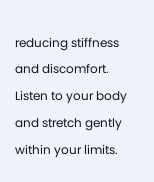reducing stiffness and discomfort. Listen to your body and stretch gently within your limits.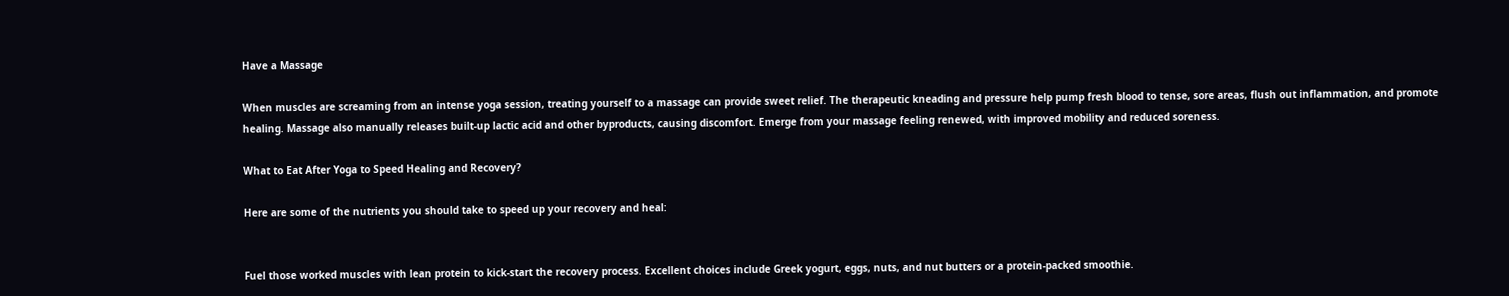Have a Massage

When muscles are screaming from an intense yoga session, treating yourself to a massage can provide sweet relief. The therapeutic kneading and pressure help pump fresh blood to tense, sore areas, flush out inflammation, and promote healing. Massage also manually releases built-up lactic acid and other byproducts, causing discomfort. Emerge from your massage feeling renewed, with improved mobility and reduced soreness.

What to Eat After Yoga to Speed Healing and Recovery?

Here are some of the nutrients you should take to speed up your recovery and heal:


Fuel those worked muscles with lean protein to kick-start the recovery process. Excellent choices include Greek yogurt, eggs, nuts, and nut butters or a protein-packed smoothie.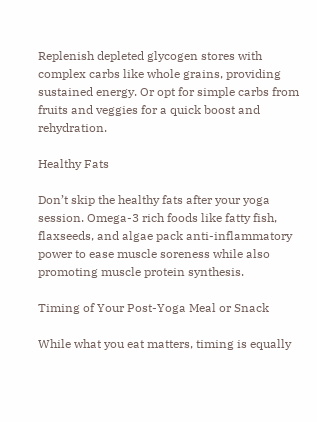Replenish depleted glycogen stores with complex carbs like whole grains, providing sustained energy. Or opt for simple carbs from fruits and veggies for a quick boost and rehydration.

Healthy Fats

Don’t skip the healthy fats after your yoga session. Omega-3 rich foods like fatty fish, flaxseeds, and algae pack anti-inflammatory power to ease muscle soreness while also promoting muscle protein synthesis.

Timing of Your Post-Yoga Meal or Snack

While what you eat matters, timing is equally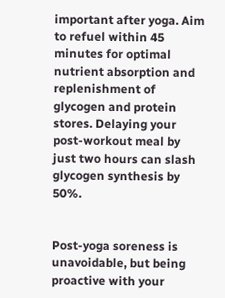important after yoga. Aim to refuel within 45 minutes for optimal nutrient absorption and replenishment of glycogen and protein stores. Delaying your post-workout meal by just two hours can slash glycogen synthesis by 50%.


Post-yoga soreness is unavoidable, but being proactive with your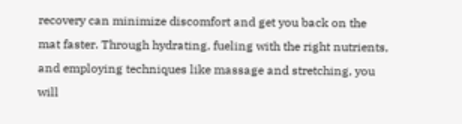recovery can minimize discomfort and get you back on the mat faster. Through hydrating, fueling with the right nutrients, and employing techniques like massage and stretching, you will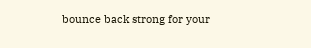bounce back strong for your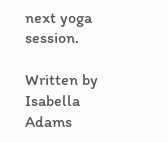next yoga session.

Written by Isabella Adams